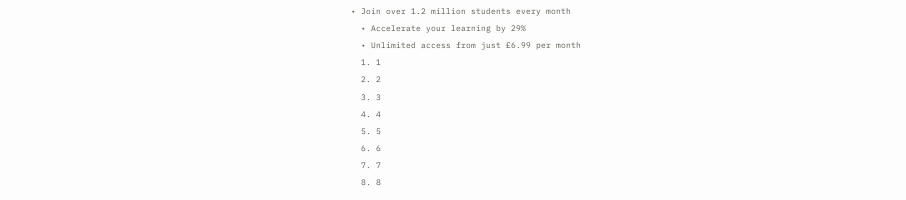• Join over 1.2 million students every month
  • Accelerate your learning by 29%
  • Unlimited access from just £6.99 per month
  1. 1
  2. 2
  3. 3
  4. 4
  5. 5
  6. 6
  7. 7
  8. 8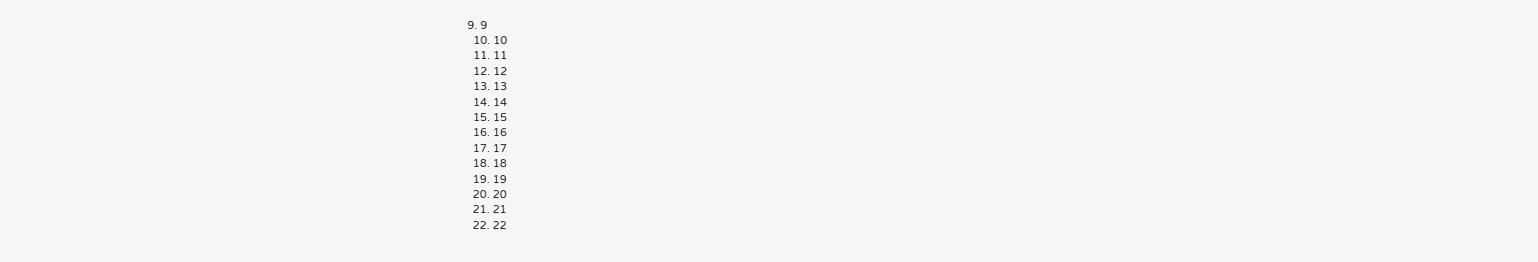9. 9
  10. 10
  11. 11
  12. 12
  13. 13
  14. 14
  15. 15
  16. 16
  17. 17
  18. 18
  19. 19
  20. 20
  21. 21
  22. 22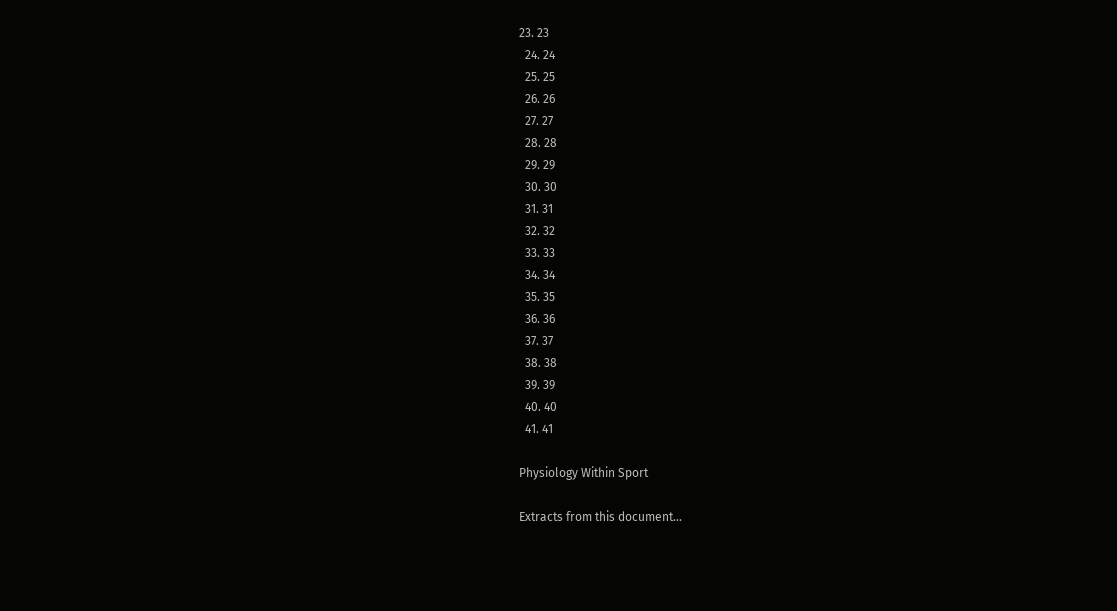23. 23
  24. 24
  25. 25
  26. 26
  27. 27
  28. 28
  29. 29
  30. 30
  31. 31
  32. 32
  33. 33
  34. 34
  35. 35
  36. 36
  37. 37
  38. 38
  39. 39
  40. 40
  41. 41

Physiology Within Sport

Extracts from this document...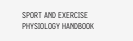SPORT AND EXERCISE PHYSIOLOGY HANDBOOK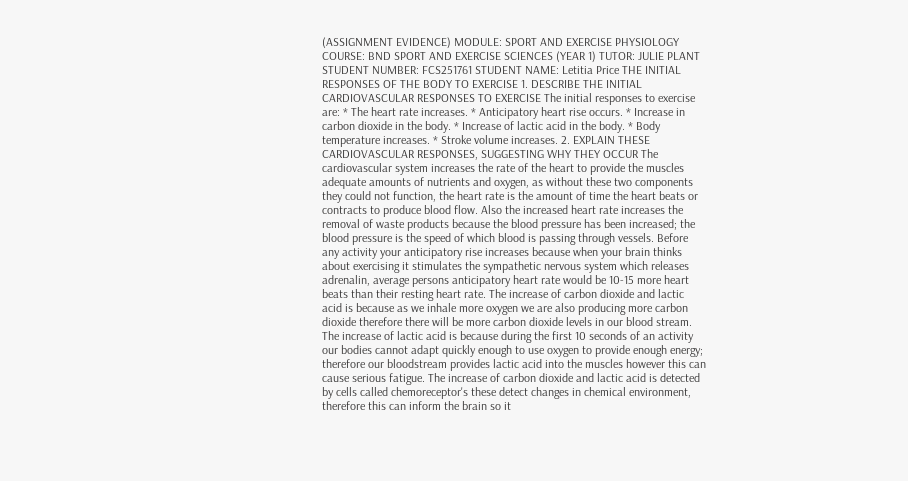(ASSIGNMENT EVIDENCE) MODULE: SPORT AND EXERCISE PHYSIOLOGY COURSE: BND SPORT AND EXERCISE SCIENCES (YEAR 1) TUTOR: JULIE PLANT STUDENT NUMBER: FCS251761 STUDENT NAME: Letitia Price THE INITIAL RESPONSES OF THE BODY TO EXERCISE 1. DESCRIBE THE INITIAL CARDIOVASCULAR RESPONSES TO EXERCISE The initial responses to exercise are: * The heart rate increases. * Anticipatory heart rise occurs. * Increase in carbon dioxide in the body. * Increase of lactic acid in the body. * Body temperature increases. * Stroke volume increases. 2. EXPLAIN THESE CARDIOVASCULAR RESPONSES, SUGGESTING WHY THEY OCCUR The cardiovascular system increases the rate of the heart to provide the muscles adequate amounts of nutrients and oxygen, as without these two components they could not function, the heart rate is the amount of time the heart beats or contracts to produce blood flow. Also the increased heart rate increases the removal of waste products because the blood pressure has been increased; the blood pressure is the speed of which blood is passing through vessels. Before any activity your anticipatory rise increases because when your brain thinks about exercising it stimulates the sympathetic nervous system which releases adrenalin, average persons anticipatory heart rate would be 10-15 more heart beats than their resting heart rate. The increase of carbon dioxide and lactic acid is because as we inhale more oxygen we are also producing more carbon dioxide therefore there will be more carbon dioxide levels in our blood stream. The increase of lactic acid is because during the first 10 seconds of an activity our bodies cannot adapt quickly enough to use oxygen to provide enough energy; therefore our bloodstream provides lactic acid into the muscles however this can cause serious fatigue. The increase of carbon dioxide and lactic acid is detected by cells called chemoreceptor's these detect changes in chemical environment, therefore this can inform the brain so it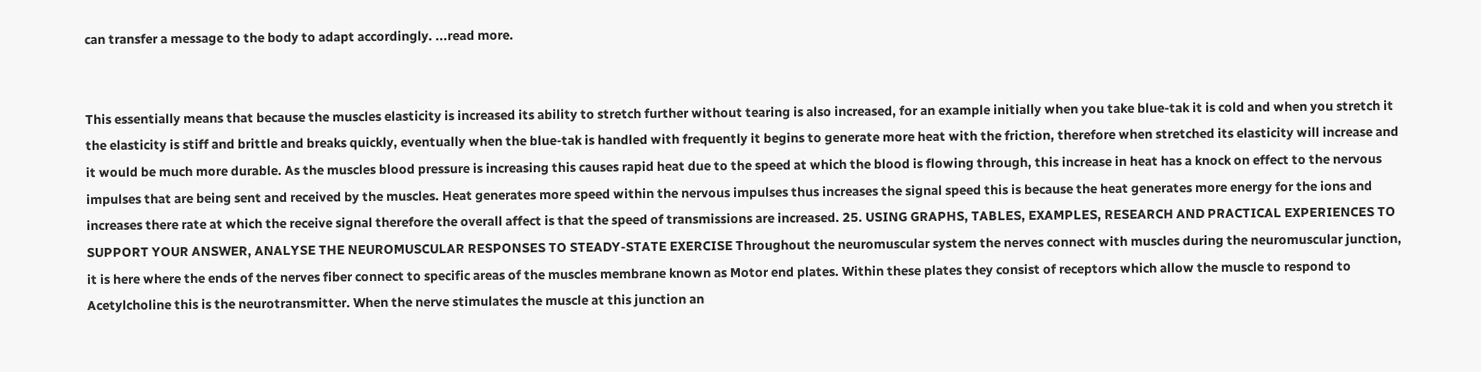can transfer a message to the body to adapt accordingly. ...read more.


This essentially means that because the muscles elasticity is increased its ability to stretch further without tearing is also increased, for an example initially when you take blue-tak it is cold and when you stretch it the elasticity is stiff and brittle and breaks quickly, eventually when the blue-tak is handled with frequently it begins to generate more heat with the friction, therefore when stretched its elasticity will increase and it would be much more durable. As the muscles blood pressure is increasing this causes rapid heat due to the speed at which the blood is flowing through, this increase in heat has a knock on effect to the nervous impulses that are being sent and received by the muscles. Heat generates more speed within the nervous impulses thus increases the signal speed this is because the heat generates more energy for the ions and increases there rate at which the receive signal therefore the overall affect is that the speed of transmissions are increased. 25. USING GRAPHS, TABLES, EXAMPLES, RESEARCH AND PRACTICAL EXPERIENCES TO SUPPORT YOUR ANSWER, ANALYSE THE NEUROMUSCULAR RESPONSES TO STEADY-STATE EXERCISE Throughout the neuromuscular system the nerves connect with muscles during the neuromuscular junction, it is here where the ends of the nerves fiber connect to specific areas of the muscles membrane known as Motor end plates. Within these plates they consist of receptors which allow the muscle to respond to Acetylcholine this is the neurotransmitter. When the nerve stimulates the muscle at this junction an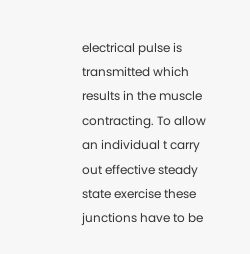electrical pulse is transmitted which results in the muscle contracting. To allow an individual t carry out effective steady state exercise these junctions have to be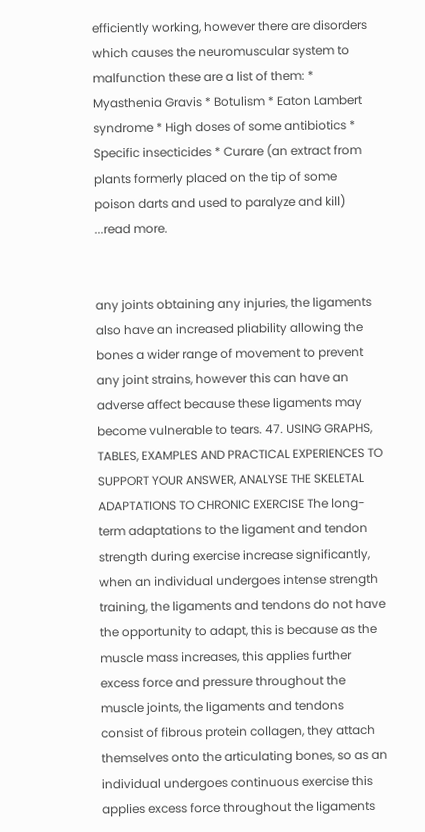efficiently working, however there are disorders which causes the neuromuscular system to malfunction these are a list of them: * Myasthenia Gravis * Botulism * Eaton Lambert syndrome * High doses of some antibiotics * Specific insecticides * Curare (an extract from plants formerly placed on the tip of some poison darts and used to paralyze and kill) ...read more.


any joints obtaining any injuries, the ligaments also have an increased pliability allowing the bones a wider range of movement to prevent any joint strains, however this can have an adverse affect because these ligaments may become vulnerable to tears. 47. USING GRAPHS, TABLES, EXAMPLES AND PRACTICAL EXPERIENCES TO SUPPORT YOUR ANSWER, ANALYSE THE SKELETAL ADAPTATIONS TO CHRONIC EXERCISE The long-term adaptations to the ligament and tendon strength during exercise increase significantly, when an individual undergoes intense strength training, the ligaments and tendons do not have the opportunity to adapt, this is because as the muscle mass increases, this applies further excess force and pressure throughout the muscle joints, the ligaments and tendons consist of fibrous protein collagen, they attach themselves onto the articulating bones, so as an individual undergoes continuous exercise this applies excess force throughout the ligaments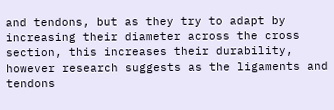and tendons, but as they try to adapt by increasing their diameter across the cross section, this increases their durability, however research suggests as the ligaments and tendons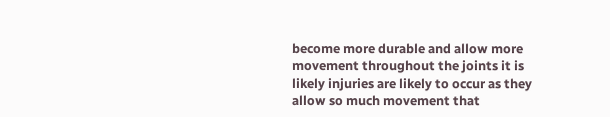become more durable and allow more movement throughout the joints it is likely injuries are likely to occur as they allow so much movement that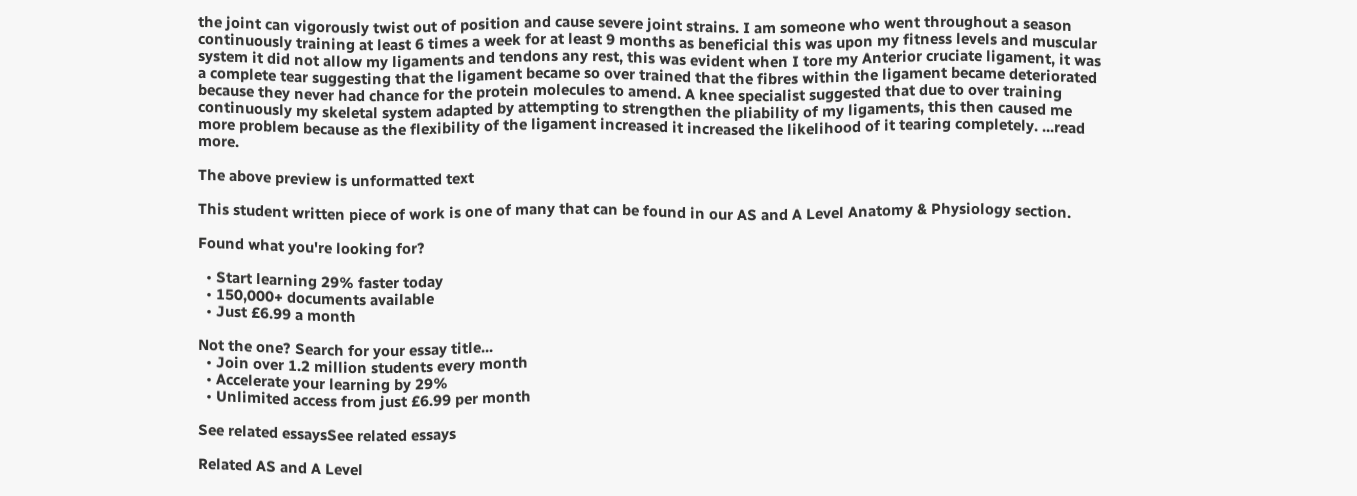the joint can vigorously twist out of position and cause severe joint strains. I am someone who went throughout a season continuously training at least 6 times a week for at least 9 months as beneficial this was upon my fitness levels and muscular system it did not allow my ligaments and tendons any rest, this was evident when I tore my Anterior cruciate ligament, it was a complete tear suggesting that the ligament became so over trained that the fibres within the ligament became deteriorated because they never had chance for the protein molecules to amend. A knee specialist suggested that due to over training continuously my skeletal system adapted by attempting to strengthen the pliability of my ligaments, this then caused me more problem because as the flexibility of the ligament increased it increased the likelihood of it tearing completely. ...read more.

The above preview is unformatted text

This student written piece of work is one of many that can be found in our AS and A Level Anatomy & Physiology section.

Found what you're looking for?

  • Start learning 29% faster today
  • 150,000+ documents available
  • Just £6.99 a month

Not the one? Search for your essay title...
  • Join over 1.2 million students every month
  • Accelerate your learning by 29%
  • Unlimited access from just £6.99 per month

See related essaysSee related essays

Related AS and A Level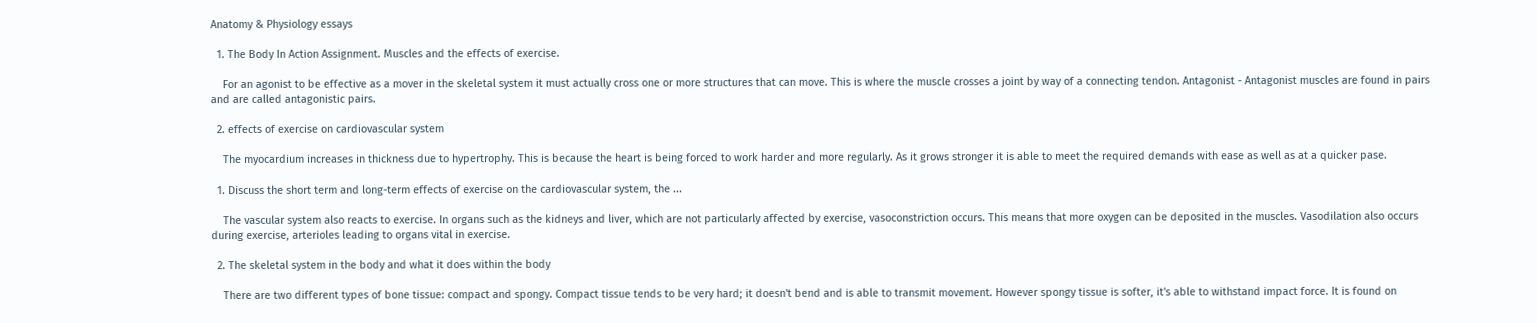Anatomy & Physiology essays

  1. The Body In Action Assignment. Muscles and the effects of exercise.

    For an agonist to be effective as a mover in the skeletal system it must actually cross one or more structures that can move. This is where the muscle crosses a joint by way of a connecting tendon. Antagonist - Antagonist muscles are found in pairs and are called antagonistic pairs.

  2. effects of exercise on cardiovascular system

    The myocardium increases in thickness due to hypertrophy. This is because the heart is being forced to work harder and more regularly. As it grows stronger it is able to meet the required demands with ease as well as at a quicker pase.

  1. Discuss the short term and long-term effects of exercise on the cardiovascular system, the ...

    The vascular system also reacts to exercise. In organs such as the kidneys and liver, which are not particularly affected by exercise, vasoconstriction occurs. This means that more oxygen can be deposited in the muscles. Vasodilation also occurs during exercise, arterioles leading to organs vital in exercise.

  2. The skeletal system in the body and what it does within the body

    There are two different types of bone tissue: compact and spongy. Compact tissue tends to be very hard; it doesn't bend and is able to transmit movement. However spongy tissue is softer, it's able to withstand impact force. It is found on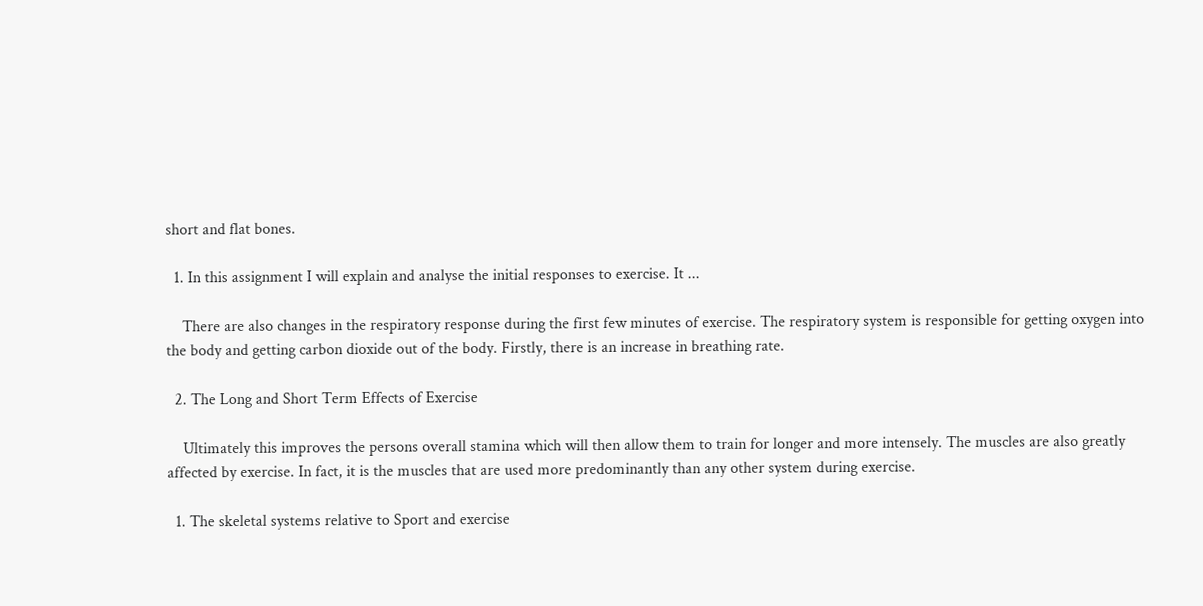short and flat bones.

  1. In this assignment I will explain and analyse the initial responses to exercise. It ...

    There are also changes in the respiratory response during the first few minutes of exercise. The respiratory system is responsible for getting oxygen into the body and getting carbon dioxide out of the body. Firstly, there is an increase in breathing rate.

  2. The Long and Short Term Effects of Exercise

    Ultimately this improves the persons overall stamina which will then allow them to train for longer and more intensely. The muscles are also greatly affected by exercise. In fact, it is the muscles that are used more predominantly than any other system during exercise.

  1. The skeletal systems relative to Sport and exercise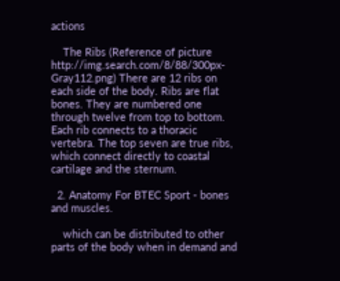actions

    The Ribs (Reference of picture http://img.search.com/8/88/300px-Gray112.png) There are 12 ribs on each side of the body. Ribs are flat bones. They are numbered one through twelve from top to bottom. Each rib connects to a thoracic vertebra. The top seven are true ribs, which connect directly to coastal cartilage and the sternum.

  2. Anatomy For BTEC Sport - bones and muscles.

    which can be distributed to other parts of the body when in demand and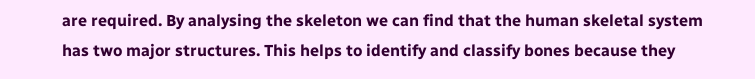are required. By analysing the skeleton we can find that the human skeletal system has two major structures. This helps to identify and classify bones because they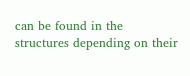can be found in the structures depending on their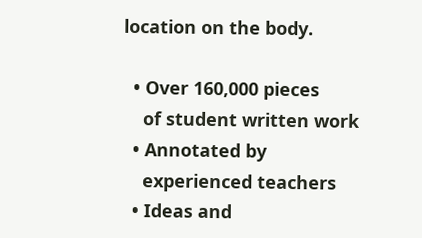location on the body.

  • Over 160,000 pieces
    of student written work
  • Annotated by
    experienced teachers
  • Ideas and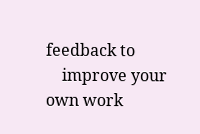feedback to
    improve your own work